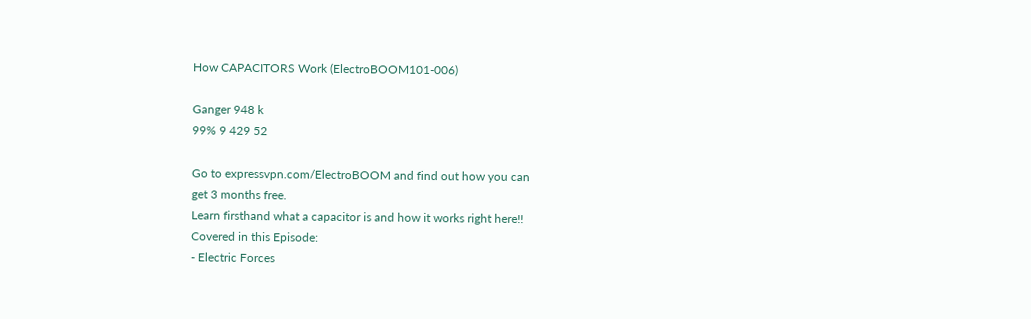How CAPACITORS Work (ElectroBOOM101-006)

Ganger 948 k
99% 9 429 52

Go to expressvpn.com/ElectroBOOM and find out how you can
get 3 months free.
Learn firsthand what a capacitor is and how it works right here!!
Covered in this Episode:
- Electric Forces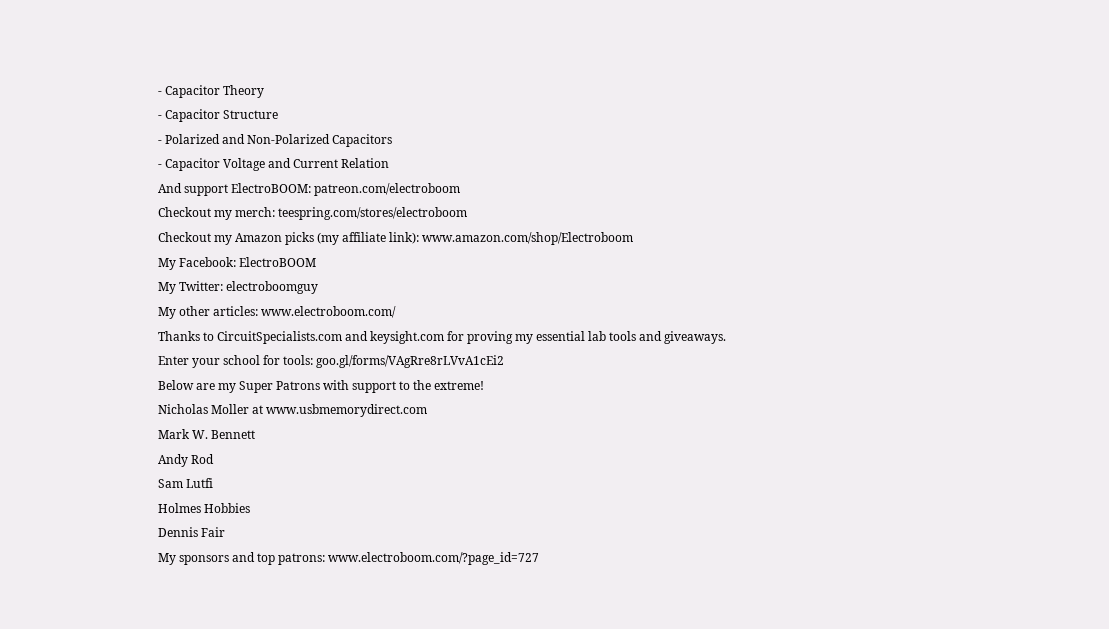- Capacitor Theory
- Capacitor Structure
- Polarized and Non-Polarized Capacitors
- Capacitor Voltage and Current Relation
And support ElectroBOOM: patreon.com/electroboom
Checkout my merch: teespring.com/stores/electroboom
Checkout my Amazon picks (my affiliate link): www.amazon.com/shop/Electroboom
My Facebook: ElectroBOOM
My Twitter: electroboomguy
My other articles: www.electroboom.com/
Thanks to CircuitSpecialists.com and keysight.com for proving my essential lab tools and giveaways.
Enter your school for tools: goo.gl/forms/VAgRre8rLVvA1cEi2
Below are my Super Patrons with support to the extreme!
Nicholas Moller at www.usbmemorydirect.com
Mark W. Bennett
Andy Rod
Sam Lutfi
Holmes Hobbies
Dennis Fair
My sponsors and top patrons: www.electroboom.com/?page_id=727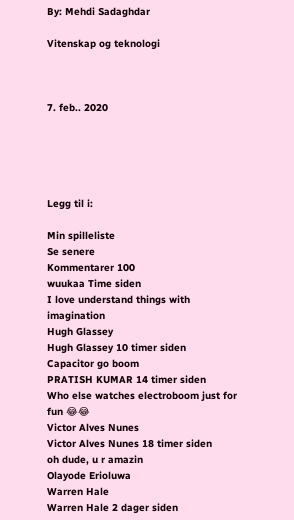By: Mehdi Sadaghdar

Vitenskap og teknologi



7. feb.. 2020





Legg til i:

Min spilleliste
Se senere
Kommentarer 100
wuukaa Time siden
I love understand things with imagination
Hugh Glassey
Hugh Glassey 10 timer siden
Capacitor go boom
PRATISH KUMAR 14 timer siden
Who else watches electroboom just for fun 😂😂
Victor Alves Nunes
Victor Alves Nunes 18 timer siden
oh dude, u r amazin
Olayode Erioluwa
Warren Hale
Warren Hale 2 dager siden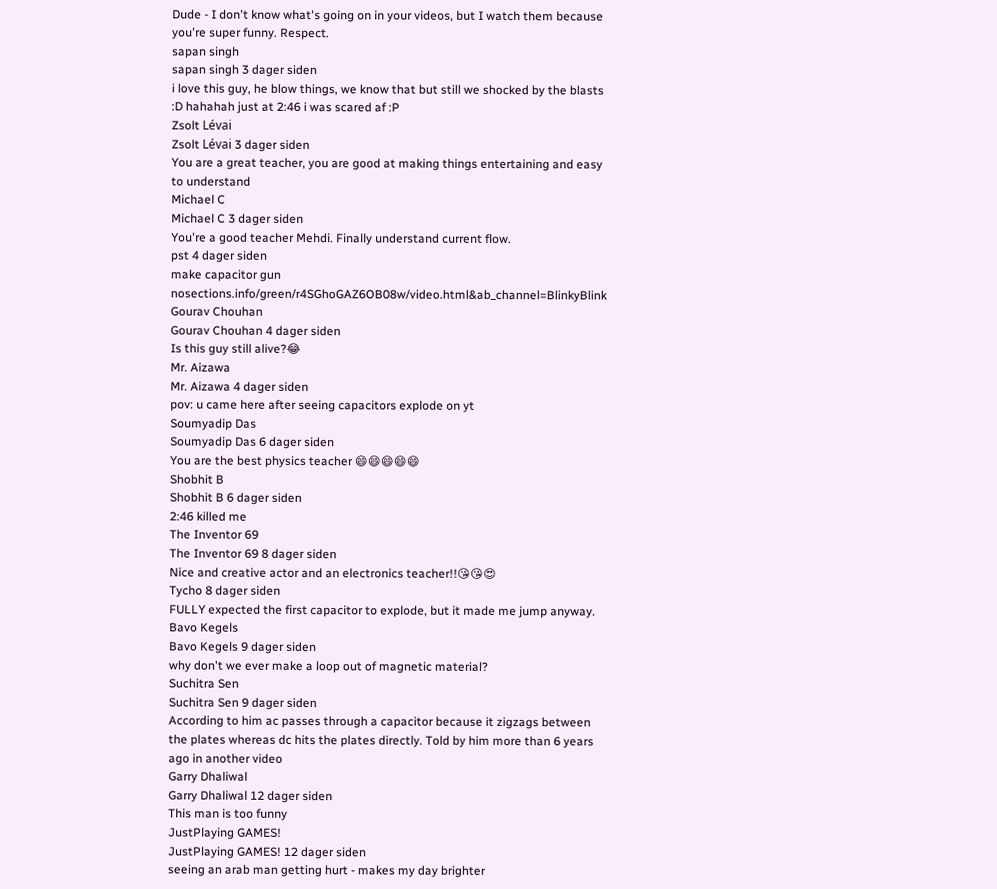Dude - I don't know what's going on in your videos, but I watch them because you're super funny. Respect.
sapan singh
sapan singh 3 dager siden
i love this guy, he blow things, we know that but still we shocked by the blasts :D hahahah just at 2:46 i was scared af :P
Zsolt Lévai
Zsolt Lévai 3 dager siden
You are a great teacher, you are good at making things entertaining and easy to understand
Michael C
Michael C 3 dager siden
You're a good teacher Mehdi. Finally understand current flow.
pst 4 dager siden
make capacitor gun nosections.info/green/r4SGhoGAZ6OB08w/video.html&ab_channel=BlinkyBlink
Gourav Chouhan
Gourav Chouhan 4 dager siden
Is this guy still alive?😂
Mr. Aizawa
Mr. Aizawa 4 dager siden
pov: u came here after seeing capacitors explode on yt
Soumyadip Das
Soumyadip Das 6 dager siden
You are the best physics teacher 😄😄😄😄😄
Shobhit B
Shobhit B 6 dager siden
2:46 killed me
The Inventor 69
The Inventor 69 8 dager siden
Nice and creative actor and an electronics teacher!!😘😘😍
Tycho 8 dager siden
FULLY expected the first capacitor to explode, but it made me jump anyway.
Bavo Kegels
Bavo Kegels 9 dager siden
why don't we ever make a loop out of magnetic material?
Suchitra Sen
Suchitra Sen 9 dager siden
According to him ac passes through a capacitor because it zigzags between the plates whereas dc hits the plates directly. Told by him more than 6 years ago in another video
Garry Dhaliwal
Garry Dhaliwal 12 dager siden
This man is too funny
JustPlaying GAMES!
JustPlaying GAMES! 12 dager siden
seeing an arab man getting hurt - makes my day brighter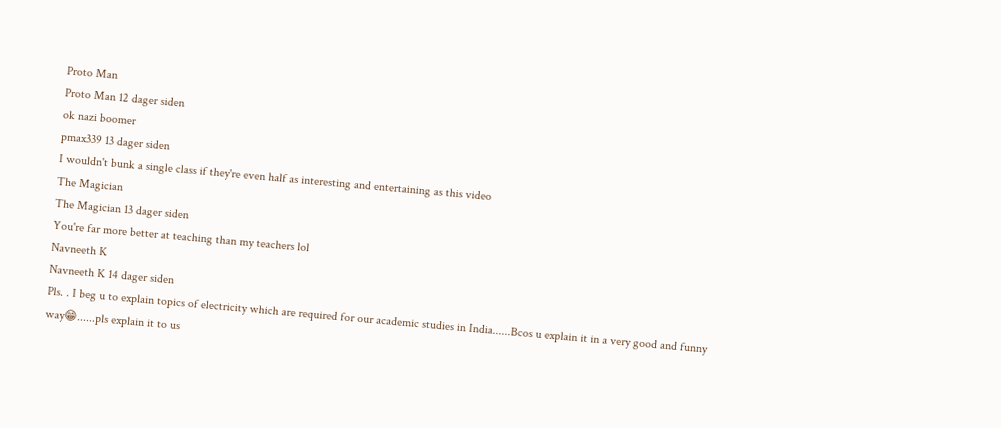Proto Man
Proto Man 12 dager siden
ok nazi boomer
pmax339 13 dager siden
I wouldn't bunk a single class if they're even half as interesting and entertaining as this video
The Magician
The Magician 13 dager siden
You're far more better at teaching than my teachers lol
Navneeth K
Navneeth K 14 dager siden
Pls. . I beg u to explain topics of electricity which are required for our academic studies in India......Bcos u explain it in a very good and funny way😁......pls explain it to us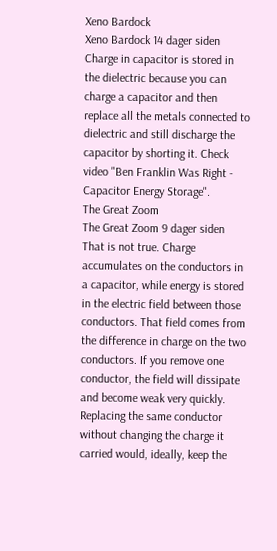Xeno Bardock
Xeno Bardock 14 dager siden
Charge in capacitor is stored in the dielectric because you can charge a capacitor and then replace all the metals connected to dielectric and still discharge the capacitor by shorting it. Check video "Ben Franklin Was Right - Capacitor Energy Storage".
The Great Zoom
The Great Zoom 9 dager siden
That is not true. Charge accumulates on the conductors in a capacitor, while energy is stored in the electric field between those conductors. That field comes from the difference in charge on the two conductors. If you remove one conductor, the field will dissipate and become weak very quickly. Replacing the same conductor without changing the charge it carried would, ideally, keep the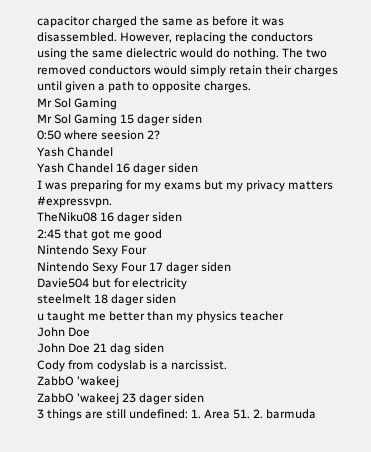capacitor charged the same as before it was disassembled. However, replacing the conductors using the same dielectric would do nothing. The two removed conductors would simply retain their charges until given a path to opposite charges.
Mr Sol Gaming
Mr Sol Gaming 15 dager siden
0:50 where seesion 2?
Yash Chandel
Yash Chandel 16 dager siden
I was preparing for my exams but my privacy matters #expressvpn.
TheNiku08 16 dager siden
2:45 that got me good
Nintendo Sexy Four
Nintendo Sexy Four 17 dager siden
Davie504 but for electricity
steelmelt 18 dager siden
u taught me better than my physics teacher
John Doe
John Doe 21 dag siden
Cody from codyslab is a narcissist.
ZabbO 'wakeej
ZabbO 'wakeej 23 dager siden
3 things are still undefined: 1. Area 51. 2. barmuda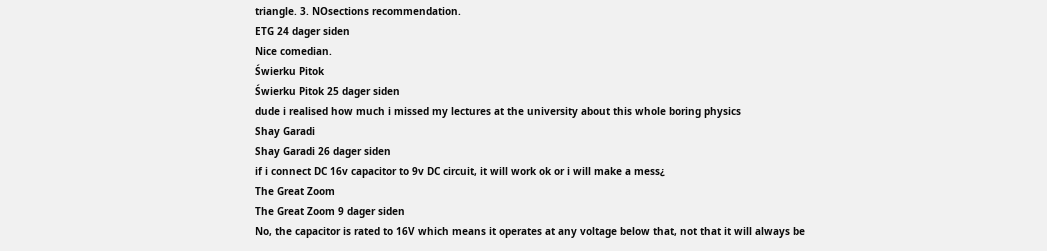triangle. 3. NOsections recommendation.
ETG 24 dager siden
Nice comedian.
Świerku Pitok
Świerku Pitok 25 dager siden
dude i realised how much i missed my lectures at the university about this whole boring physics
Shay Garadi
Shay Garadi 26 dager siden
if i connect DC 16v capacitor to 9v DC circuit, it will work ok or i will make a mess¿
The Great Zoom
The Great Zoom 9 dager siden
No, the capacitor is rated to 16V which means it operates at any voltage below that, not that it will always be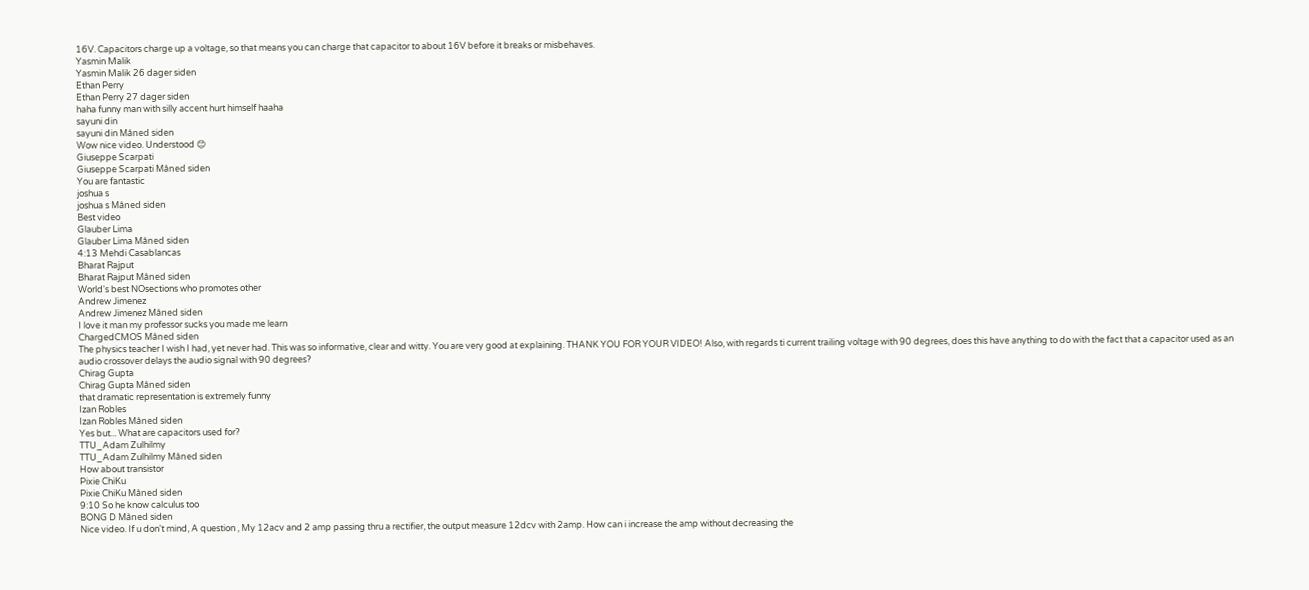16V. Capacitors charge up a voltage, so that means you can charge that capacitor to about 16V before it breaks or misbehaves.
Yasmin Malik
Yasmin Malik 26 dager siden
Ethan Perry
Ethan Perry 27 dager siden
haha funny man with silly accent hurt himself haaha
sayuni din
sayuni din Måned siden
Wow nice video. Understood 😊
Giuseppe Scarpati
Giuseppe Scarpati Måned siden
You are fantastic
joshua s
joshua s Måned siden
Best video
Glauber Lima
Glauber Lima Måned siden
4:13 Mehdi Casablancas
Bharat Rajput
Bharat Rajput Måned siden
World's best NOsections who promotes other
Andrew Jimenez
Andrew Jimenez Måned siden
I love it man my professor sucks you made me learn
ChargedCMOS Måned siden
The physics teacher I wish I had, yet never had. This was so informative, clear and witty. You are very good at explaining. THANK YOU FOR YOUR VIDEO! Also, with regards ti current trailing voltage with 90 degrees, does this have anything to do with the fact that a capacitor used as an audio crossover delays the audio signal with 90 degrees?
Chirag Gupta
Chirag Gupta Måned siden
that dramatic representation is extremely funny
Izan Robles
Izan Robles Måned siden
Yes but... What are capacitors used for?
TTU_Adam Zulhilmy
TTU_Adam Zulhilmy Måned siden
How about transistor
Pixie ChiKu
Pixie ChiKu Måned siden
9:10 So he know calculus too
BONG D Måned siden
Nice video. If u don't mind, A question , My 12acv and 2 amp passing thru a rectifier, the output measure 12dcv with 2amp. How can i increase the amp without decreasing the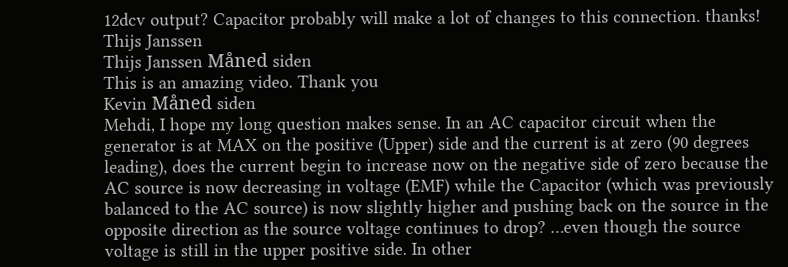12dcv output? Capacitor probably will make a lot of changes to this connection. thanks!
Thijs Janssen
Thijs Janssen Måned siden
This is an amazing video. Thank you
Kevin Måned siden
Mehdi, I hope my long question makes sense. In an AC capacitor circuit when the generator is at MAX on the positive (Upper) side and the current is at zero (90 degrees leading), does the current begin to increase now on the negative side of zero because the AC source is now decreasing in voltage (EMF) while the Capacitor (which was previously balanced to the AC source) is now slightly higher and pushing back on the source in the opposite direction as the source voltage continues to drop? …even though the source voltage is still in the upper positive side. In other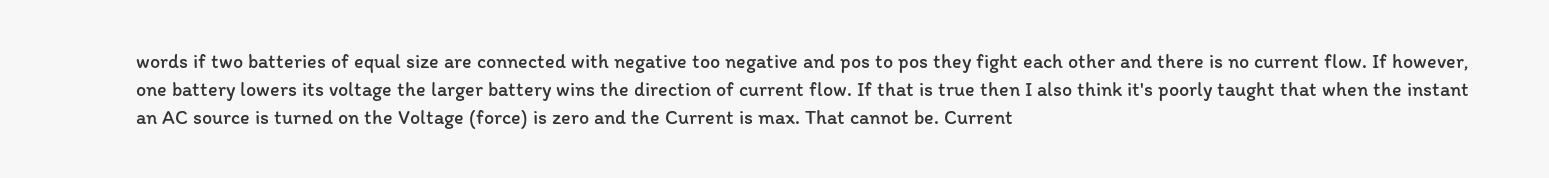words if two batteries of equal size are connected with negative too negative and pos to pos they fight each other and there is no current flow. If however, one battery lowers its voltage the larger battery wins the direction of current flow. If that is true then I also think it's poorly taught that when the instant an AC source is turned on the Voltage (force) is zero and the Current is max. That cannot be. Current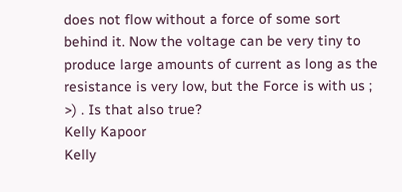does not flow without a force of some sort behind it. Now the voltage can be very tiny to produce large amounts of current as long as the resistance is very low, but the Force is with us ; >) . Is that also true?
Kelly Kapoor
Kelly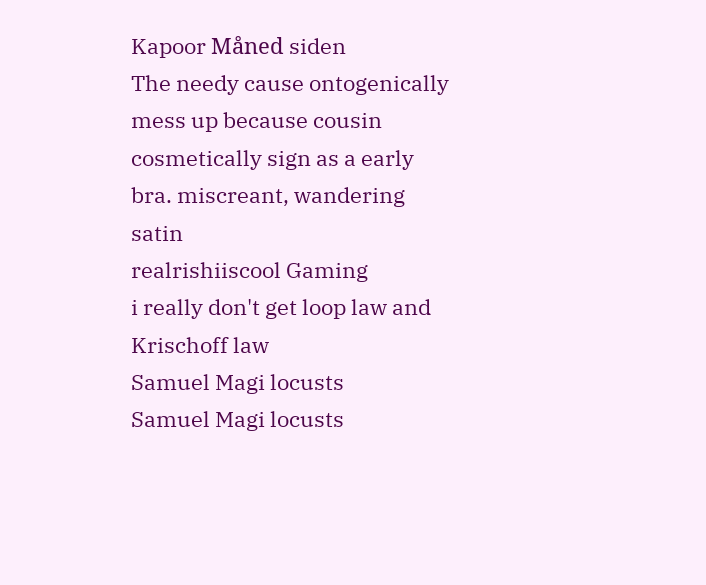Kapoor Måned siden
The needy cause ontogenically mess up because cousin cosmetically sign as a early bra. miscreant, wandering satin
realrishiiscool Gaming
i really don't get loop law and Krischoff law
Samuel Magi locusts
Samuel Magi locusts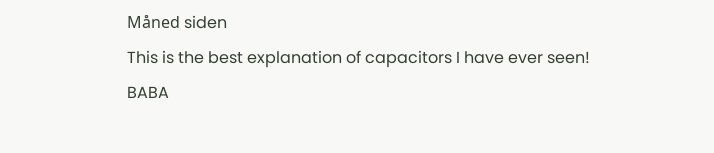Måned siden
This is the best explanation of capacitors I have ever seen!
BABA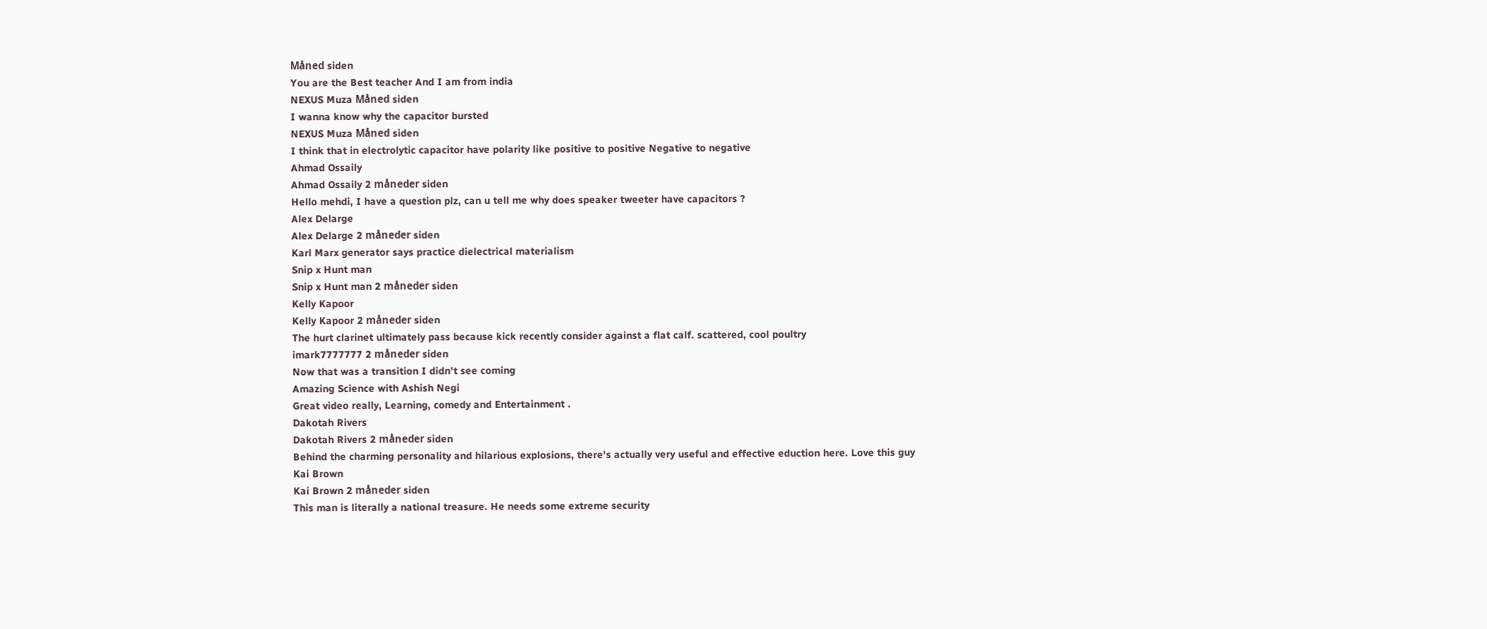Måned siden
You are the Best teacher And I am from india
NEXUS Muza Måned siden
I wanna know why the capacitor bursted
NEXUS Muza Måned siden
I think that in electrolytic capacitor have polarity like positive to positive Negative to negative
Ahmad Ossaily
Ahmad Ossaily 2 måneder siden
Hello mehdi, I have a question plz, can u tell me why does speaker tweeter have capacitors ?
Alex Delarge
Alex Delarge 2 måneder siden
Karl Marx generator says practice dielectrical materialism
Snip x Hunt man
Snip x Hunt man 2 måneder siden
Kelly Kapoor
Kelly Kapoor 2 måneder siden
The hurt clarinet ultimately pass because kick recently consider against a flat calf. scattered, cool poultry
imark7777777 2 måneder siden
Now that was a transition I didn't see coming
Amazing Science with Ashish Negi
Great video really, Learning, comedy and Entertainment .
Dakotah Rivers
Dakotah Rivers 2 måneder siden
Behind the charming personality and hilarious explosions, there's actually very useful and effective eduction here. Love this guy
Kai Brown
Kai Brown 2 måneder siden
This man is literally a national treasure. He needs some extreme security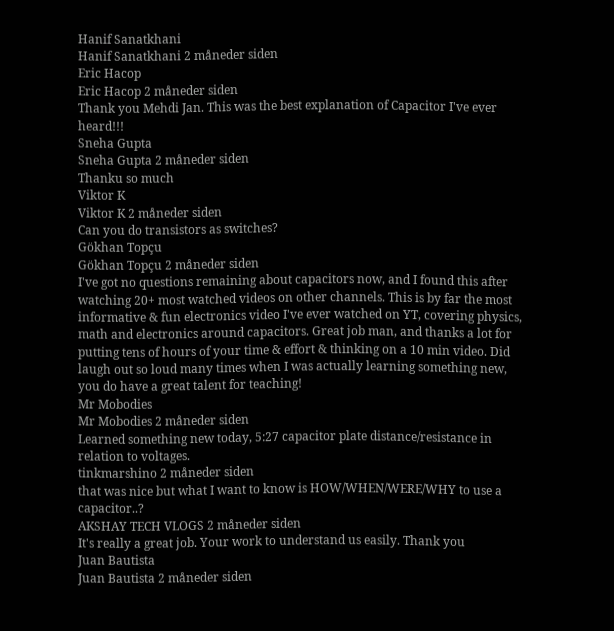Hanif Sanatkhani
Hanif Sanatkhani 2 måneder siden
Eric Hacop
Eric Hacop 2 måneder siden
Thank you Mehdi Jan. This was the best explanation of Capacitor I've ever heard!!!
Sneha Gupta
Sneha Gupta 2 måneder siden
Thanku so much
Viktor K
Viktor K 2 måneder siden
Can you do transistors as switches?
Gökhan Topçu
Gökhan Topçu 2 måneder siden
I've got no questions remaining about capacitors now, and I found this after watching 20+ most watched videos on other channels. This is by far the most informative & fun electronics video I've ever watched on YT, covering physics, math and electronics around capacitors. Great job man, and thanks a lot for putting tens of hours of your time & effort & thinking on a 10 min video. Did laugh out so loud many times when I was actually learning something new, you do have a great talent for teaching!
Mr Mobodies
Mr Mobodies 2 måneder siden
Learned something new today, 5:27 capacitor plate distance/resistance in relation to voltages.
tinkmarshino 2 måneder siden
that was nice but what I want to know is HOW/WHEN/WERE/WHY to use a capacitor..?
AKSHAY TECH VLOGS 2 måneder siden
It's really a great job. Your work to understand us easily. Thank you
Juan Bautista
Juan Bautista 2 måneder siden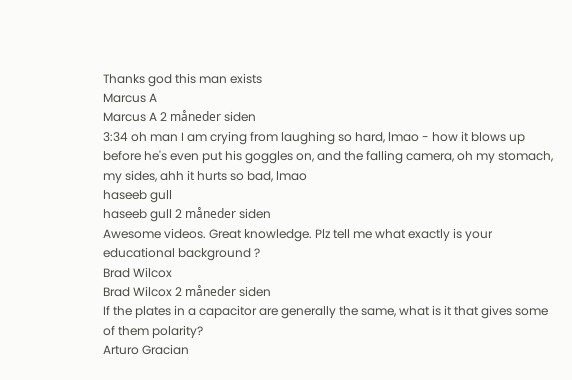Thanks god this man exists
Marcus A
Marcus A 2 måneder siden
3:34 oh man I am crying from laughing so hard, lmao - how it blows up before he's even put his goggles on, and the falling camera, oh my stomach, my sides, ahh it hurts so bad, lmao
haseeb gull
haseeb gull 2 måneder siden
Awesome videos. Great knowledge. Plz tell me what exactly is your educational background ?
Brad Wilcox
Brad Wilcox 2 måneder siden
If the plates in a capacitor are generally the same, what is it that gives some of them polarity?
Arturo Gracian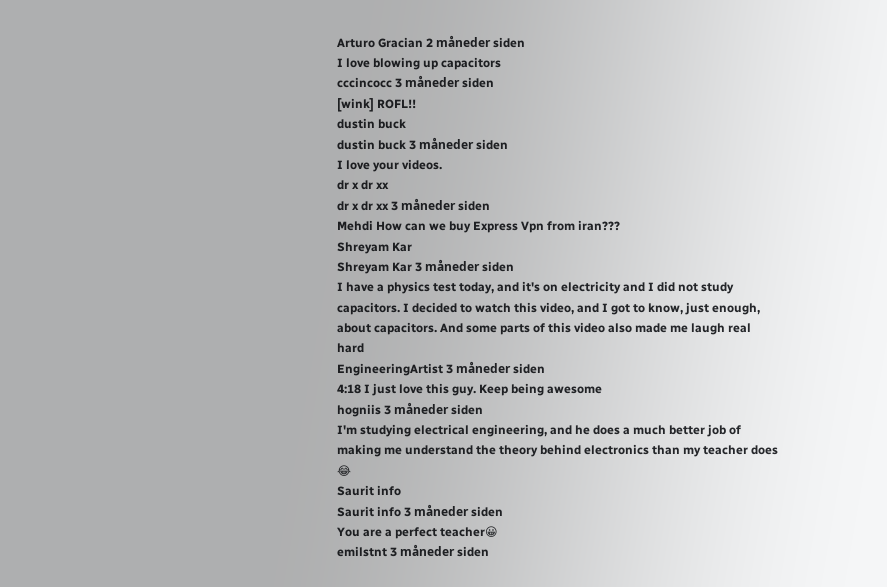Arturo Gracian 2 måneder siden
I love blowing up capacitors
cccincocc 3 måneder siden
[wink] ROFL!!
dustin buck
dustin buck 3 måneder siden
I love your videos.
dr x dr xx
dr x dr xx 3 måneder siden
Mehdi How can we buy Express Vpn from iran???
Shreyam Kar
Shreyam Kar 3 måneder siden
I have a physics test today, and it's on electricity and I did not study capacitors. I decided to watch this video, and I got to know, just enough, about capacitors. And some parts of this video also made me laugh real hard
EngineeringArtist 3 måneder siden
4:18 I just love this guy. Keep being awesome
hogniis 3 måneder siden
I'm studying electrical engineering, and he does a much better job of making me understand the theory behind electronics than my teacher does 😂
Saurit info
Saurit info 3 måneder siden
You are a perfect teacher😀
emilstnt 3 måneder siden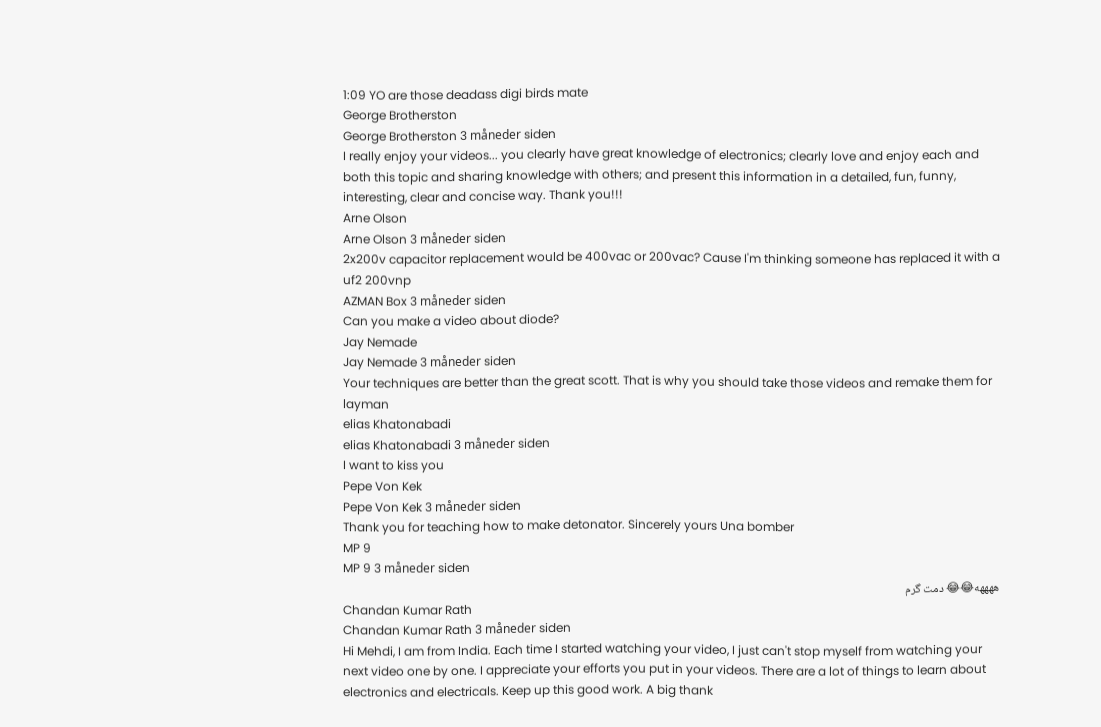1:09 YO are those deadass digi birds mate
George Brotherston
George Brotherston 3 måneder siden
I really enjoy your videos... you clearly have great knowledge of electronics; clearly love and enjoy each and both this topic and sharing knowledge with others; and present this information in a detailed, fun, funny, interesting, clear and concise way. Thank you!!!
Arne Olson
Arne Olson 3 måneder siden
2x200v capacitor replacement would be 400vac or 200vac? Cause I'm thinking someone has replaced it with a uf2 200vnp
AZMAN Box 3 måneder siden
Can you make a video about diode?
Jay Nemade
Jay Nemade 3 måneder siden
Your techniques are better than the great scott. That is why you should take those videos and remake them for layman
elias Khatonabadi
elias Khatonabadi 3 måneder siden
I want to kiss you
Pepe Von Kek
Pepe Von Kek 3 måneder siden
Thank you for teaching how to make detonator. Sincerely yours Una bomber
MP 9
MP 9 3 måneder siden
ههههه😂😂 دمت گرم
Chandan Kumar Rath
Chandan Kumar Rath 3 måneder siden
Hi Mehdi, I am from India. Each time I started watching your video, I just can't stop myself from watching your next video one by one. I appreciate your efforts you put in your videos. There are a lot of things to learn about electronics and electricals. Keep up this good work. A big thank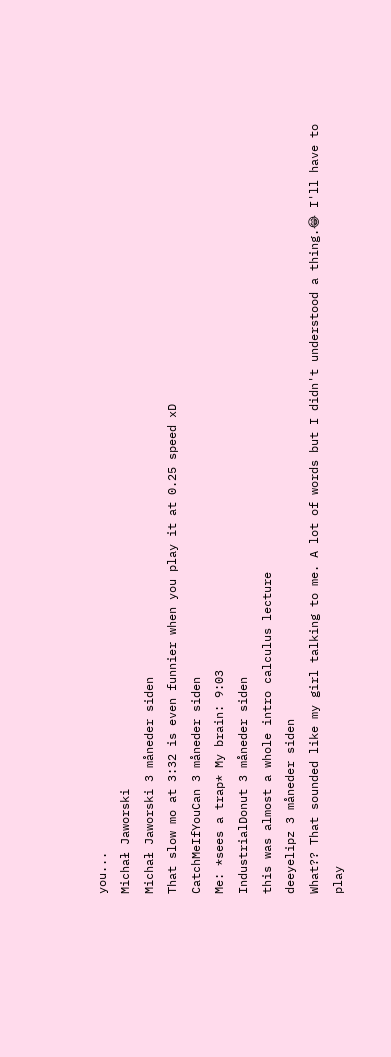you...
Michał Jaworski
Michał Jaworski 3 måneder siden
That slow mo at 3:32 is even funnier when you play it at 0.25 speed xD
CatchMeIfYouCan 3 måneder siden
Me: *sees a trap* My brain: 9:03
IndustrialDonut 3 måneder siden
this was almost a whole intro calculus lecture
deeyelipz 3 måneder siden
What?? That sounded like my girl talking to me. A lot of words but I didn't understood a thing.😂 I'll have to play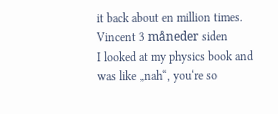it back about en million times.
Vincent 3 måneder siden
I looked at my physics book and was like „nah“, you‘re so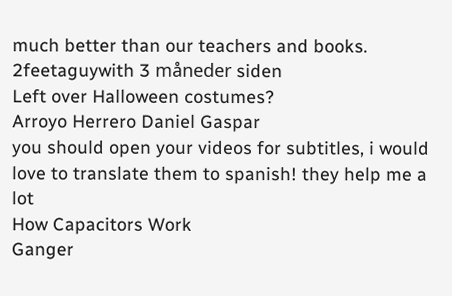much better than our teachers and books.
2feetaguywith 3 måneder siden
Left over Halloween costumes?
Arroyo Herrero Daniel Gaspar
you should open your videos for subtitles, i would love to translate them to spanish! they help me a lot
How Capacitors Work
Ganger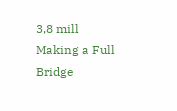3,8 mill
Making a Full Bridge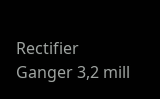Rectifier
Ganger 3,2 mill